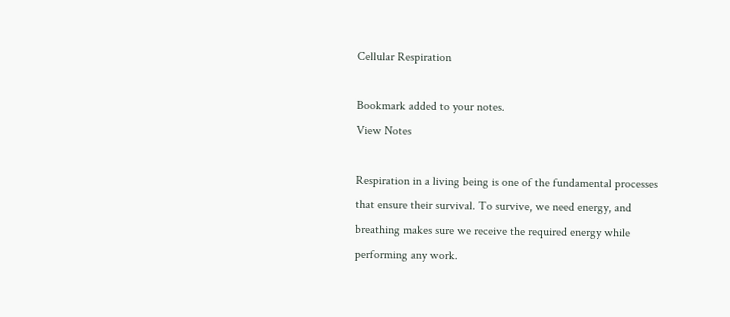Cellular Respiration

Bookmark added to your notes.
View Notes

Respiration in a living being is one of the fundamental processes that ensure their survival. To survive, we need energy, and breathing makes sure we receive the required energy while performing any work.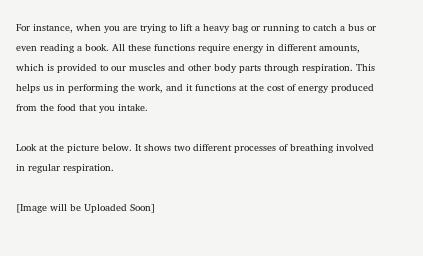For instance, when you are trying to lift a heavy bag or running to catch a bus or even reading a book. All these functions require energy in different amounts, which is provided to our muscles and other body parts through respiration. This helps us in performing the work, and it functions at the cost of energy produced from the food that you intake.

Look at the picture below. It shows two different processes of breathing involved in regular respiration.

[Image will be Uploaded Soon]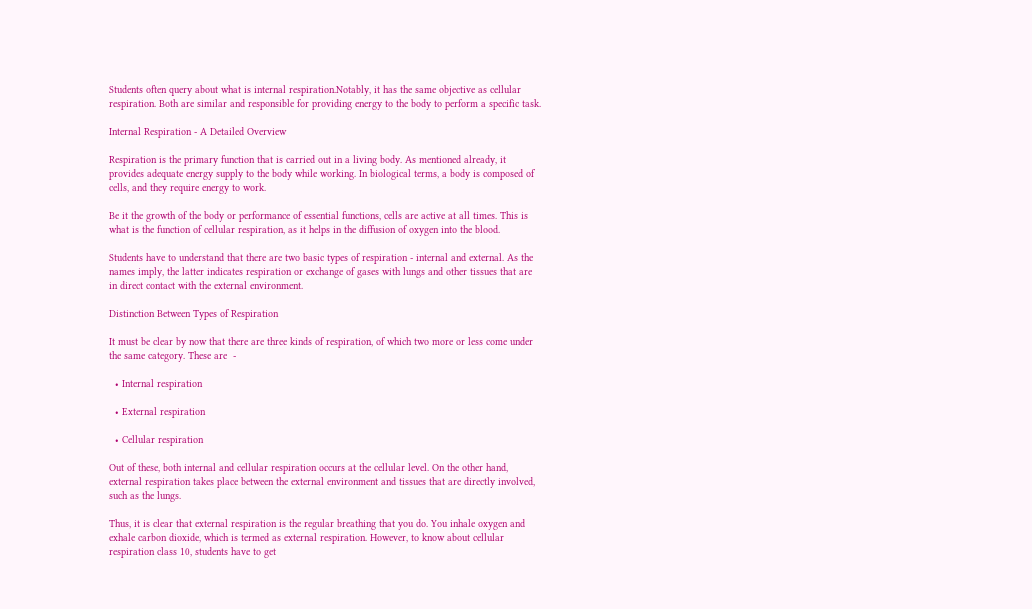Students often query about what is internal respiration.Notably, it has the same objective as cellular respiration. Both are similar and responsible for providing energy to the body to perform a specific task.

Internal Respiration - A Detailed Overview

Respiration is the primary function that is carried out in a living body. As mentioned already, it provides adequate energy supply to the body while working. In biological terms, a body is composed of cells, and they require energy to work.

Be it the growth of the body or performance of essential functions, cells are active at all times. This is what is the function of cellular respiration, as it helps in the diffusion of oxygen into the blood.

Students have to understand that there are two basic types of respiration - internal and external. As the names imply, the latter indicates respiration or exchange of gases with lungs and other tissues that are in direct contact with the external environment.

Distinction Between Types of Respiration

It must be clear by now that there are three kinds of respiration, of which two more or less come under the same category. These are  -

  • Internal respiration

  • External respiration

  • Cellular respiration

Out of these, both internal and cellular respiration occurs at the cellular level. On the other hand, external respiration takes place between the external environment and tissues that are directly involved, such as the lungs.

Thus, it is clear that external respiration is the regular breathing that you do. You inhale oxygen and exhale carbon dioxide, which is termed as external respiration. However, to know about cellular respiration class 10, students have to get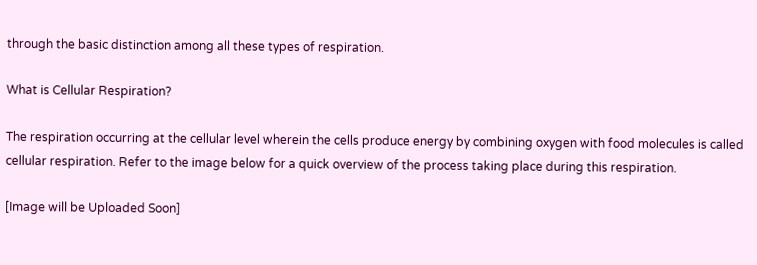through the basic distinction among all these types of respiration.

What is Cellular Respiration?

The respiration occurring at the cellular level wherein the cells produce energy by combining oxygen with food molecules is called cellular respiration. Refer to the image below for a quick overview of the process taking place during this respiration.

[Image will be Uploaded Soon]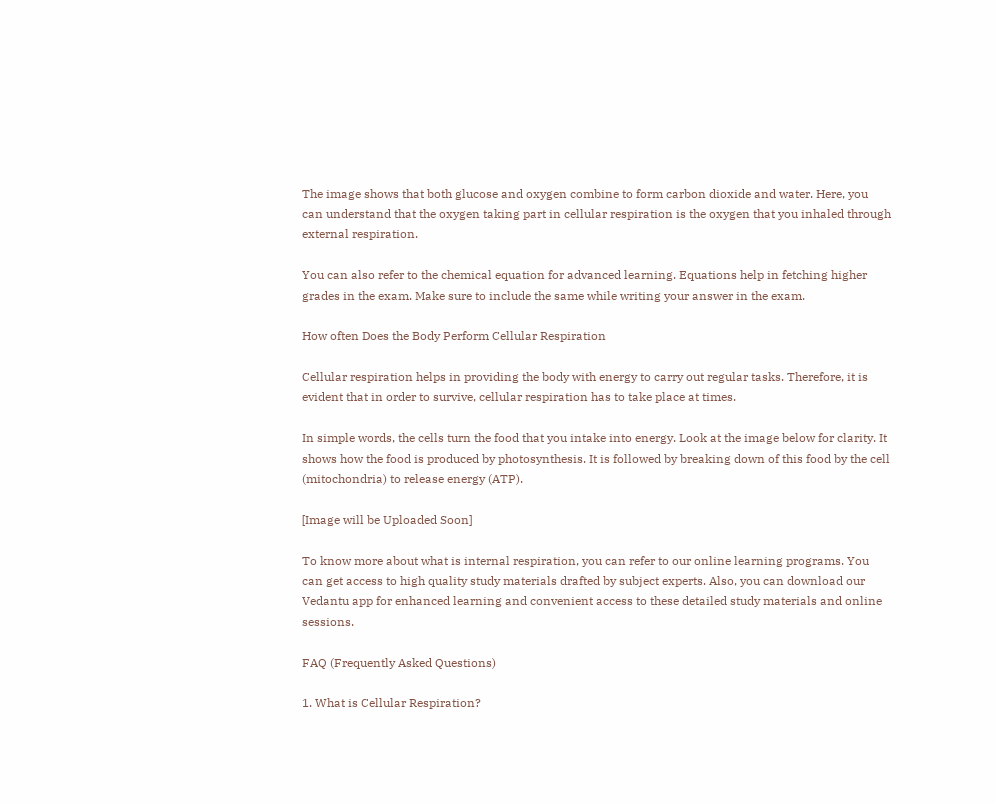The image shows that both glucose and oxygen combine to form carbon dioxide and water. Here, you can understand that the oxygen taking part in cellular respiration is the oxygen that you inhaled through external respiration.

You can also refer to the chemical equation for advanced learning. Equations help in fetching higher grades in the exam. Make sure to include the same while writing your answer in the exam.

How often Does the Body Perform Cellular Respiration

Cellular respiration helps in providing the body with energy to carry out regular tasks. Therefore, it is evident that in order to survive, cellular respiration has to take place at times.

In simple words, the cells turn the food that you intake into energy. Look at the image below for clarity. It shows how the food is produced by photosynthesis. It is followed by breaking down of this food by the cell (mitochondria) to release energy (ATP).

[Image will be Uploaded Soon]

To know more about what is internal respiration, you can refer to our online learning programs. You can get access to high quality study materials drafted by subject experts. Also, you can download our Vedantu app for enhanced learning and convenient access to these detailed study materials and online sessions.

FAQ (Frequently Asked Questions)

1. What is Cellular Respiration?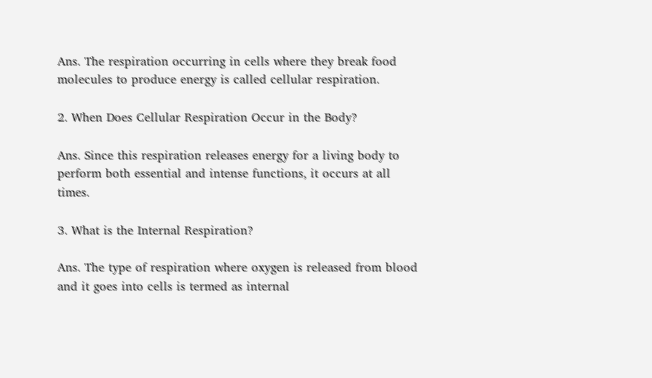Ans. The respiration occurring in cells where they break food molecules to produce energy is called cellular respiration.

2. When Does Cellular Respiration Occur in the Body?

Ans. Since this respiration releases energy for a living body to perform both essential and intense functions, it occurs at all times.

3. What is the Internal Respiration?

Ans. The type of respiration where oxygen is released from blood and it goes into cells is termed as internal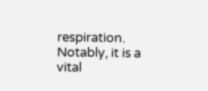respiration. Notably, it is a vital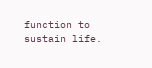function to sustain life.